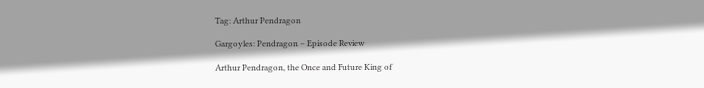Tag: Arthur Pendragon

Gargoyles: Pendragon – Episode Review

Arthur Pendragon, the Once and Future King of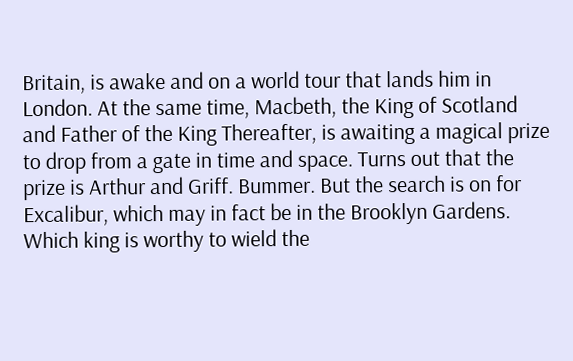Britain, is awake and on a world tour that lands him in London. At the same time, Macbeth, the King of Scotland and Father of the King Thereafter, is awaiting a magical prize to drop from a gate in time and space. Turns out that the prize is Arthur and Griff. Bummer. But the search is on for Excalibur, which may in fact be in the Brooklyn Gardens. Which king is worthy to wield the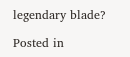legendary blade?

Posted in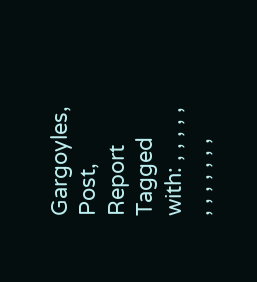Gargoyles, Post, Report Tagged with: , , , , , , , , , , , ,